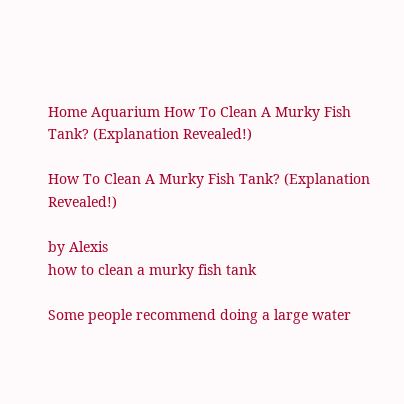Home Aquarium How To Clean A Murky Fish Tank? (Explanation Revealed!)

How To Clean A Murky Fish Tank? (Explanation Revealed!)

by Alexis
how to clean a murky fish tank

Some people recommend doing a large water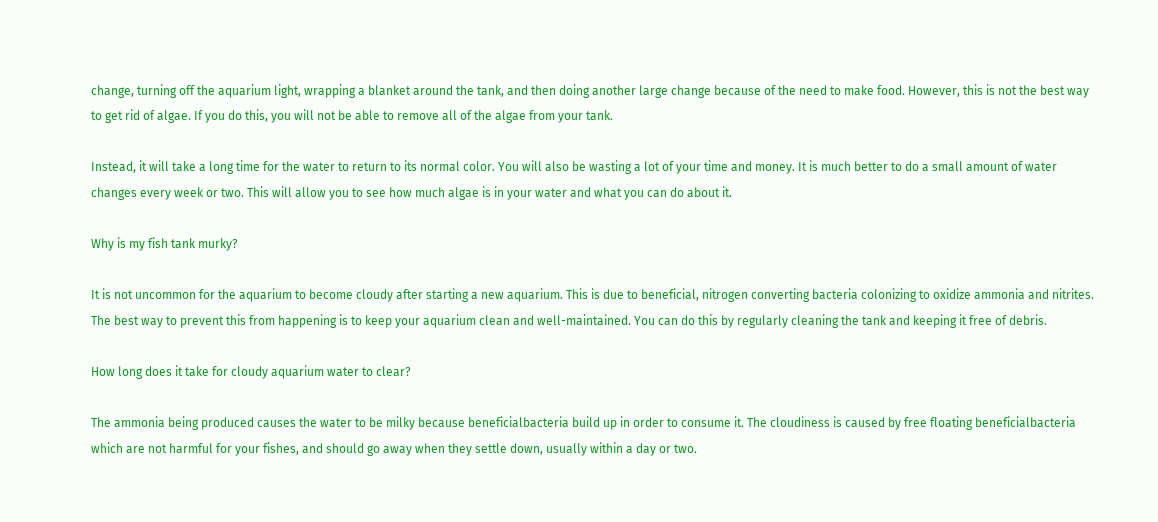change, turning off the aquarium light, wrapping a blanket around the tank, and then doing another large change because of the need to make food. However, this is not the best way to get rid of algae. If you do this, you will not be able to remove all of the algae from your tank.

Instead, it will take a long time for the water to return to its normal color. You will also be wasting a lot of your time and money. It is much better to do a small amount of water changes every week or two. This will allow you to see how much algae is in your water and what you can do about it.

Why is my fish tank murky?

It is not uncommon for the aquarium to become cloudy after starting a new aquarium. This is due to beneficial, nitrogen converting bacteria colonizing to oxidize ammonia and nitrites. The best way to prevent this from happening is to keep your aquarium clean and well-maintained. You can do this by regularly cleaning the tank and keeping it free of debris.

How long does it take for cloudy aquarium water to clear?

The ammonia being produced causes the water to be milky because beneficialbacteria build up in order to consume it. The cloudiness is caused by free floating beneficialbacteria which are not harmful for your fishes, and should go away when they settle down, usually within a day or two.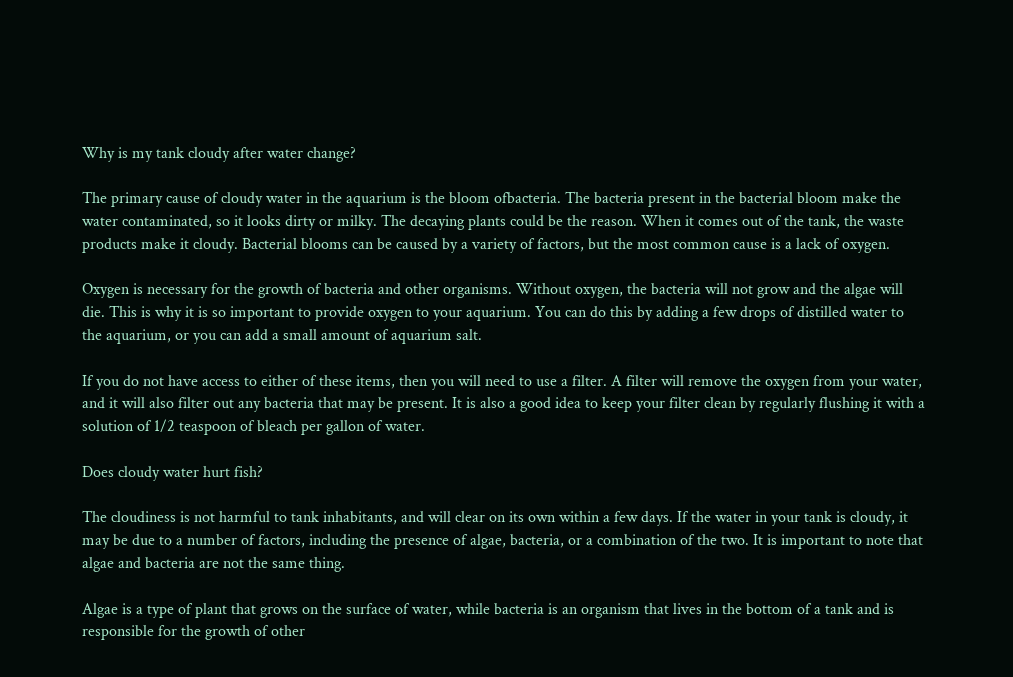Why is my tank cloudy after water change?

The primary cause of cloudy water in the aquarium is the bloom ofbacteria. The bacteria present in the bacterial bloom make the water contaminated, so it looks dirty or milky. The decaying plants could be the reason. When it comes out of the tank, the waste products make it cloudy. Bacterial blooms can be caused by a variety of factors, but the most common cause is a lack of oxygen.

Oxygen is necessary for the growth of bacteria and other organisms. Without oxygen, the bacteria will not grow and the algae will die. This is why it is so important to provide oxygen to your aquarium. You can do this by adding a few drops of distilled water to the aquarium, or you can add a small amount of aquarium salt.

If you do not have access to either of these items, then you will need to use a filter. A filter will remove the oxygen from your water, and it will also filter out any bacteria that may be present. It is also a good idea to keep your filter clean by regularly flushing it with a solution of 1/2 teaspoon of bleach per gallon of water.

Does cloudy water hurt fish?

The cloudiness is not harmful to tank inhabitants, and will clear on its own within a few days. If the water in your tank is cloudy, it may be due to a number of factors, including the presence of algae, bacteria, or a combination of the two. It is important to note that algae and bacteria are not the same thing.

Algae is a type of plant that grows on the surface of water, while bacteria is an organism that lives in the bottom of a tank and is responsible for the growth of other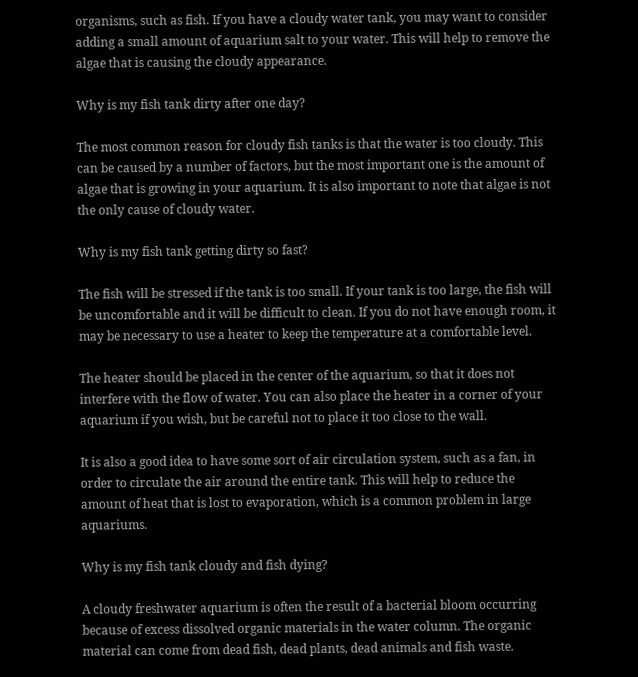organisms, such as fish. If you have a cloudy water tank, you may want to consider adding a small amount of aquarium salt to your water. This will help to remove the algae that is causing the cloudy appearance.

Why is my fish tank dirty after one day?

The most common reason for cloudy fish tanks is that the water is too cloudy. This can be caused by a number of factors, but the most important one is the amount of algae that is growing in your aquarium. It is also important to note that algae is not the only cause of cloudy water.

Why is my fish tank getting dirty so fast?

The fish will be stressed if the tank is too small. If your tank is too large, the fish will be uncomfortable and it will be difficult to clean. If you do not have enough room, it may be necessary to use a heater to keep the temperature at a comfortable level.

The heater should be placed in the center of the aquarium, so that it does not interfere with the flow of water. You can also place the heater in a corner of your aquarium if you wish, but be careful not to place it too close to the wall.

It is also a good idea to have some sort of air circulation system, such as a fan, in order to circulate the air around the entire tank. This will help to reduce the amount of heat that is lost to evaporation, which is a common problem in large aquariums.

Why is my fish tank cloudy and fish dying?

A cloudy freshwater aquarium is often the result of a bacterial bloom occurring because of excess dissolved organic materials in the water column. The organic material can come from dead fish, dead plants, dead animals and fish waste.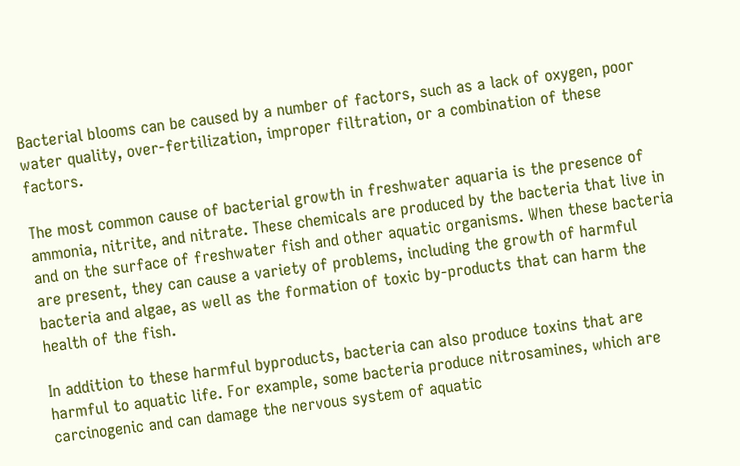Bacterial blooms can be caused by a number of factors, such as a lack of oxygen, poor water quality, over-fertilization, improper filtration, or a combination of these factors.

The most common cause of bacterial growth in freshwater aquaria is the presence of ammonia, nitrite, and nitrate. These chemicals are produced by the bacteria that live in and on the surface of freshwater fish and other aquatic organisms. When these bacteria are present, they can cause a variety of problems, including the growth of harmful bacteria and algae, as well as the formation of toxic by-products that can harm the health of the fish.

In addition to these harmful byproducts, bacteria can also produce toxins that are harmful to aquatic life. For example, some bacteria produce nitrosamines, which are carcinogenic and can damage the nervous system of aquatic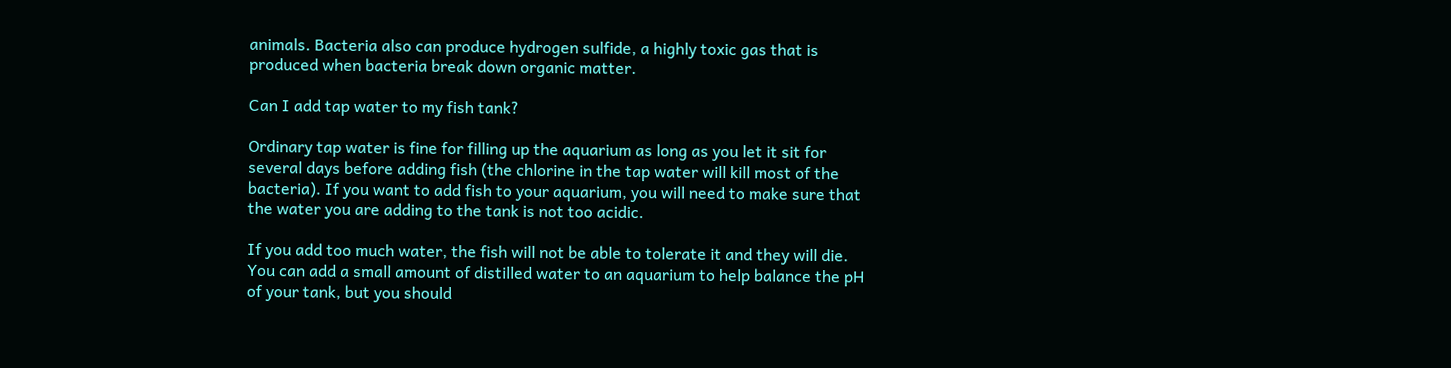animals. Bacteria also can produce hydrogen sulfide, a highly toxic gas that is produced when bacteria break down organic matter.

Can I add tap water to my fish tank?

Ordinary tap water is fine for filling up the aquarium as long as you let it sit for several days before adding fish (the chlorine in the tap water will kill most of the bacteria). If you want to add fish to your aquarium, you will need to make sure that the water you are adding to the tank is not too acidic.

If you add too much water, the fish will not be able to tolerate it and they will die. You can add a small amount of distilled water to an aquarium to help balance the pH of your tank, but you should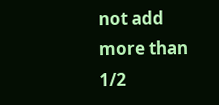not add more than 1/2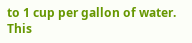to 1 cup per gallon of water. This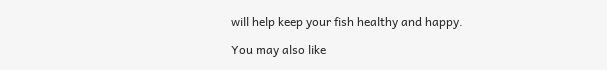will help keep your fish healthy and happy.

You may also like